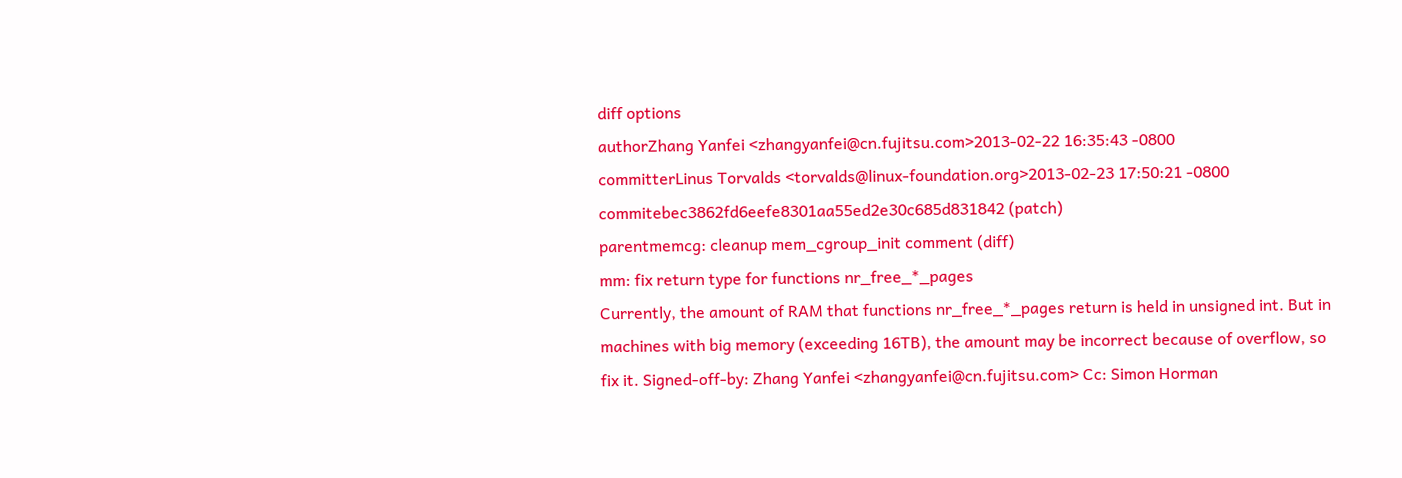diff options
authorZhang Yanfei <zhangyanfei@cn.fujitsu.com>2013-02-22 16:35:43 -0800
committerLinus Torvalds <torvalds@linux-foundation.org>2013-02-23 17:50:21 -0800
commitebec3862fd6eefe8301aa55ed2e30c685d831842 (patch)
parentmemcg: cleanup mem_cgroup_init comment (diff)
mm: fix return type for functions nr_free_*_pages
Currently, the amount of RAM that functions nr_free_*_pages return is held in unsigned int. But in machines with big memory (exceeding 16TB), the amount may be incorrect because of overflow, so fix it. Signed-off-by: Zhang Yanfei <zhangyanfei@cn.fujitsu.com> Cc: Simon Horman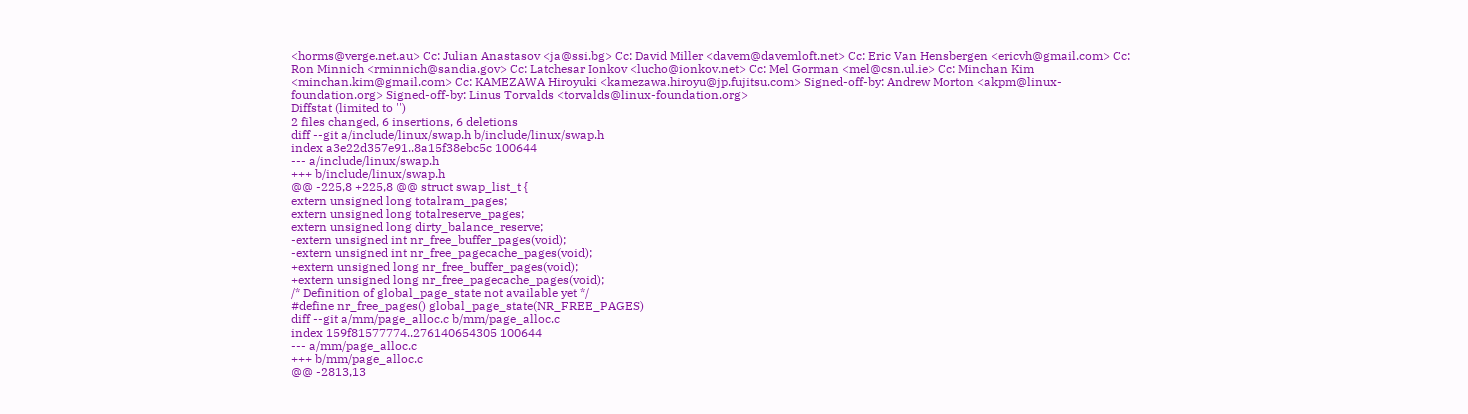<horms@verge.net.au> Cc: Julian Anastasov <ja@ssi.bg> Cc: David Miller <davem@davemloft.net> Cc: Eric Van Hensbergen <ericvh@gmail.com> Cc: Ron Minnich <rminnich@sandia.gov> Cc: Latchesar Ionkov <lucho@ionkov.net> Cc: Mel Gorman <mel@csn.ul.ie> Cc: Minchan Kim <minchan.kim@gmail.com> Cc: KAMEZAWA Hiroyuki <kamezawa.hiroyu@jp.fujitsu.com> Signed-off-by: Andrew Morton <akpm@linux-foundation.org> Signed-off-by: Linus Torvalds <torvalds@linux-foundation.org>
Diffstat (limited to '')
2 files changed, 6 insertions, 6 deletions
diff --git a/include/linux/swap.h b/include/linux/swap.h
index a3e22d357e91..8a15f38ebc5c 100644
--- a/include/linux/swap.h
+++ b/include/linux/swap.h
@@ -225,8 +225,8 @@ struct swap_list_t {
extern unsigned long totalram_pages;
extern unsigned long totalreserve_pages;
extern unsigned long dirty_balance_reserve;
-extern unsigned int nr_free_buffer_pages(void);
-extern unsigned int nr_free_pagecache_pages(void);
+extern unsigned long nr_free_buffer_pages(void);
+extern unsigned long nr_free_pagecache_pages(void);
/* Definition of global_page_state not available yet */
#define nr_free_pages() global_page_state(NR_FREE_PAGES)
diff --git a/mm/page_alloc.c b/mm/page_alloc.c
index 159f81577774..276140654305 100644
--- a/mm/page_alloc.c
+++ b/mm/page_alloc.c
@@ -2813,13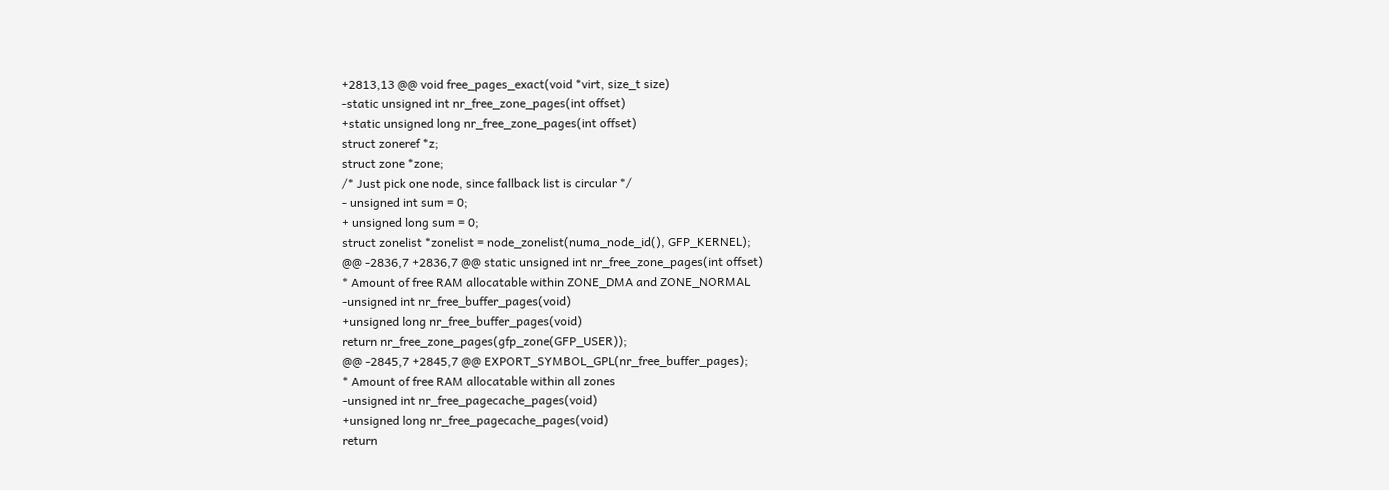+2813,13 @@ void free_pages_exact(void *virt, size_t size)
-static unsigned int nr_free_zone_pages(int offset)
+static unsigned long nr_free_zone_pages(int offset)
struct zoneref *z;
struct zone *zone;
/* Just pick one node, since fallback list is circular */
- unsigned int sum = 0;
+ unsigned long sum = 0;
struct zonelist *zonelist = node_zonelist(numa_node_id(), GFP_KERNEL);
@@ -2836,7 +2836,7 @@ static unsigned int nr_free_zone_pages(int offset)
* Amount of free RAM allocatable within ZONE_DMA and ZONE_NORMAL
-unsigned int nr_free_buffer_pages(void)
+unsigned long nr_free_buffer_pages(void)
return nr_free_zone_pages(gfp_zone(GFP_USER));
@@ -2845,7 +2845,7 @@ EXPORT_SYMBOL_GPL(nr_free_buffer_pages);
* Amount of free RAM allocatable within all zones
-unsigned int nr_free_pagecache_pages(void)
+unsigned long nr_free_pagecache_pages(void)
return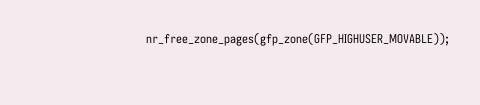nr_free_zone_pages(gfp_zone(GFP_HIGHUSER_MOVABLE));